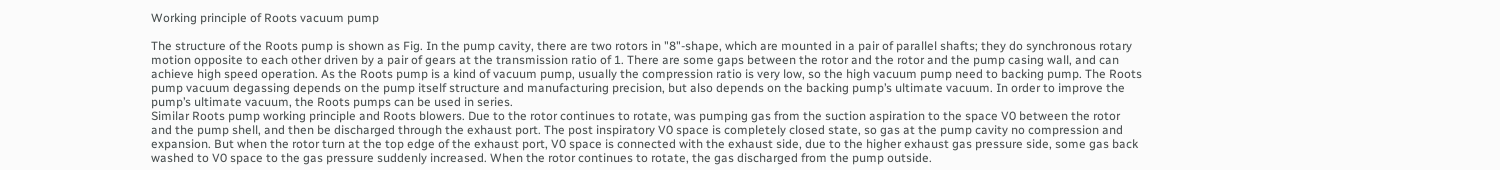Working principle of Roots vacuum pump

The structure of the Roots pump is shown as Fig. In the pump cavity, there are two rotors in "8"-shape, which are mounted in a pair of parallel shafts; they do synchronous rotary motion opposite to each other driven by a pair of gears at the transmission ratio of 1. There are some gaps between the rotor and the rotor and the pump casing wall, and can achieve high speed operation. As the Roots pump is a kind of vacuum pump, usually the compression ratio is very low, so the high vacuum pump need to backing pump. The Roots pump vacuum degassing depends on the pump itself structure and manufacturing precision, but also depends on the backing pump’s ultimate vacuum. In order to improve the pump’s ultimate vacuum, the Roots pumps can be used in series.
Similar Roots pump working principle and Roots blowers. Due to the rotor continues to rotate, was pumping gas from the suction aspiration to the space V0 between the rotor and the pump shell, and then be discharged through the exhaust port. The post inspiratory V0 space is completely closed state, so gas at the pump cavity no compression and expansion. But when the rotor turn at the top edge of the exhaust port, V0 space is connected with the exhaust side, due to the higher exhaust gas pressure side, some gas back washed to V0 space to the gas pressure suddenly increased. When the rotor continues to rotate, the gas discharged from the pump outside.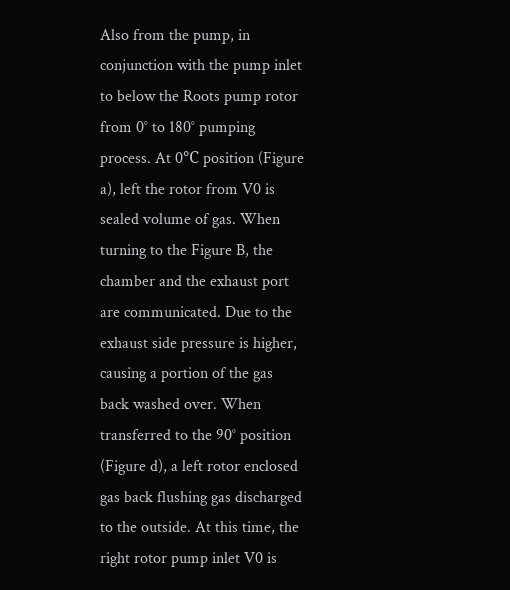Also from the pump, in conjunction with the pump inlet to below the Roots pump rotor from 0° to 180° pumping process. At 0℃ position (Figure a), left the rotor from V0 is sealed volume of gas. When turning to the Figure B, the chamber and the exhaust port are communicated. Due to the exhaust side pressure is higher, causing a portion of the gas back washed over. When transferred to the 90° position (Figure d), a left rotor enclosed gas back flushing gas discharged to the outside. At this time, the right rotor pump inlet V0 is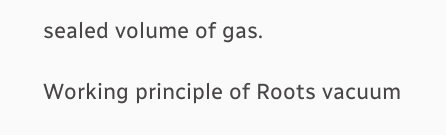sealed volume of gas.

Working principle of Roots vacuum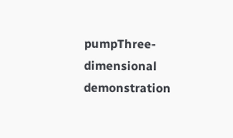pumpThree-dimensional demonstration